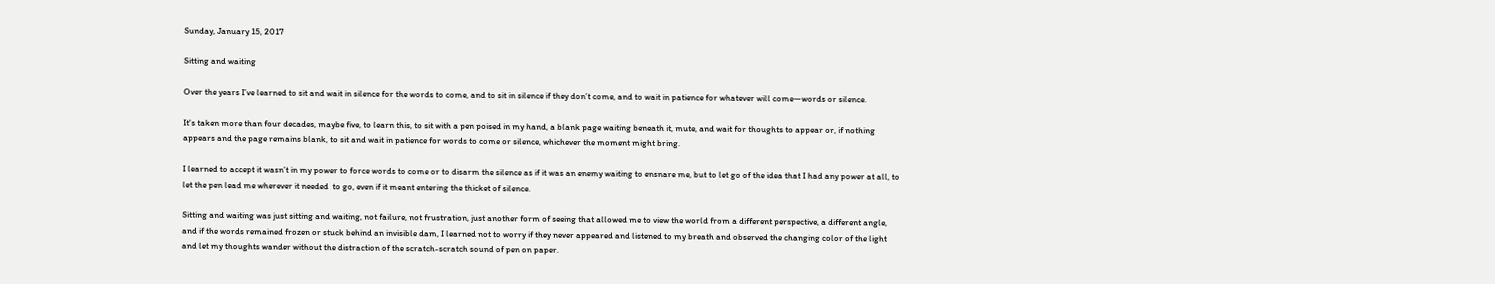Sunday, January 15, 2017

Sitting and waiting

Over the years I’ve learned to sit and wait in silence for the words to come, and to sit in silence if they don’t come, and to wait in patience for whatever will come—words or silence.

It's taken more than four decades, maybe five, to learn this, to sit with a pen poised in my hand, a blank page waiting beneath it, mute, and wait for thoughts to appear or, if nothing appears and the page remains blank, to sit and wait in patience for words to come or silence, whichever the moment might bring.

I learned to accept it wasn’t in my power to force words to come or to disarm the silence as if it was an enemy waiting to ensnare me, but to let go of the idea that I had any power at all, to let the pen lead me wherever it needed  to go, even if it meant entering the thicket of silence.

Sitting and waiting was just sitting and waiting, not failure, not frustration, just another form of seeing that allowed me to view the world from a different perspective, a different angle, and if the words remained frozen or stuck behind an invisible dam, I learned not to worry if they never appeared and listened to my breath and observed the changing color of the light and let my thoughts wander without the distraction of the scratch-scratch sound of pen on paper.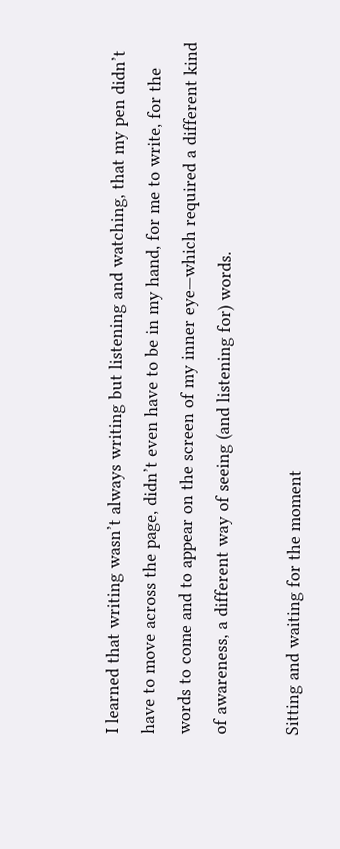I learned that writing wasn’t always writing but listening and watching, that my pen didn’t have to move across the page, didn’t even have to be in my hand, for me to write, for the words to come and to appear on the screen of my inner eye—which required a different kind of awareness, a different way of seeing (and listening for) words.

Sitting and waiting for the moment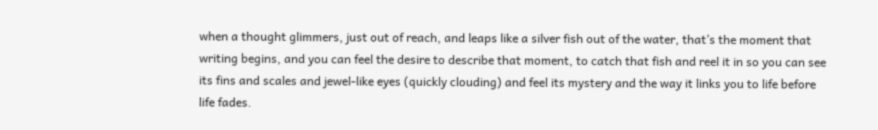when a thought glimmers, just out of reach, and leaps like a silver fish out of the water, that’s the moment that writing begins, and you can feel the desire to describe that moment, to catch that fish and reel it in so you can see its fins and scales and jewel-like eyes (quickly clouding) and feel its mystery and the way it links you to life before life fades.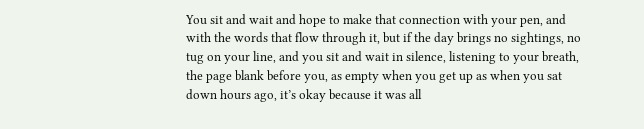You sit and wait and hope to make that connection with your pen, and with the words that flow through it, but if the day brings no sightings, no tug on your line, and you sit and wait in silence, listening to your breath, the page blank before you, as empty when you get up as when you sat down hours ago, it’s okay because it was all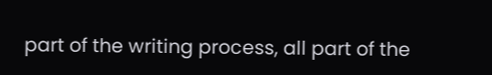part of the writing process, all part of the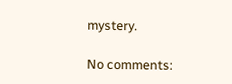mystery.

No comments: